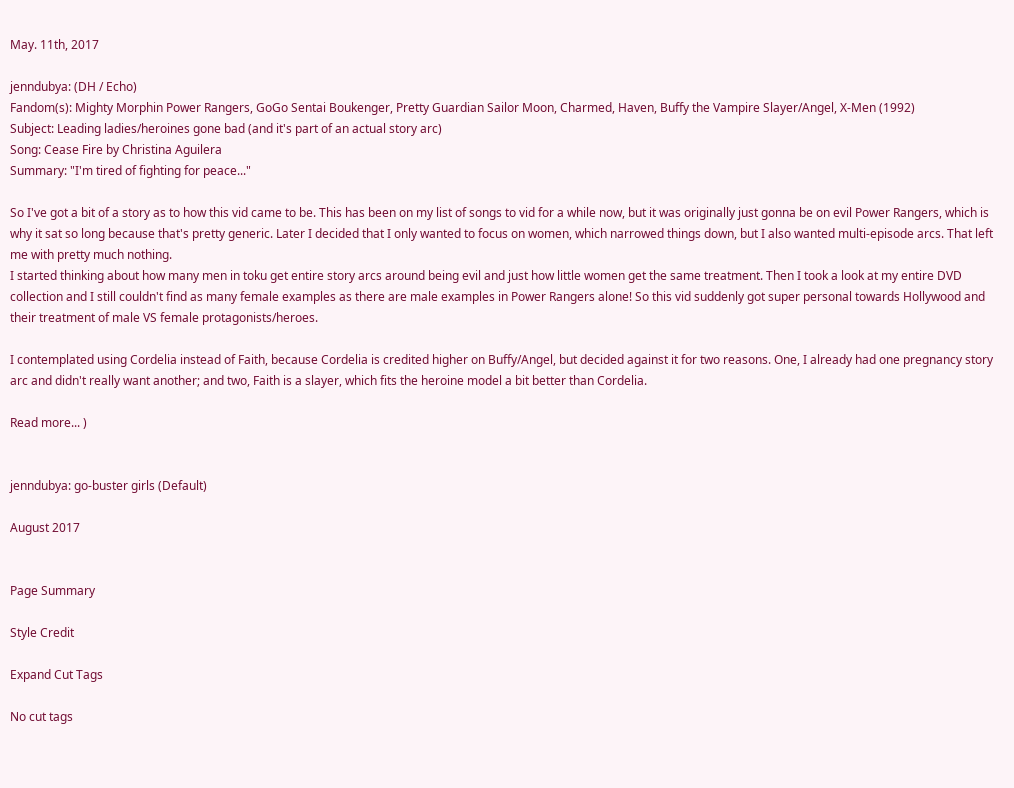May. 11th, 2017

jenndubya: (DH / Echo)
Fandom(s): Mighty Morphin Power Rangers, GoGo Sentai Boukenger, Pretty Guardian Sailor Moon, Charmed, Haven, Buffy the Vampire Slayer/Angel, X-Men (1992)
Subject: Leading ladies/heroines gone bad (and it's part of an actual story arc)
Song: Cease Fire by Christina Aguilera
Summary: "I'm tired of fighting for peace..."

So I've got a bit of a story as to how this vid came to be. This has been on my list of songs to vid for a while now, but it was originally just gonna be on evil Power Rangers, which is why it sat so long because that's pretty generic. Later I decided that I only wanted to focus on women, which narrowed things down, but I also wanted multi-episode arcs. That left me with pretty much nothing.
I started thinking about how many men in toku get entire story arcs around being evil and just how little women get the same treatment. Then I took a look at my entire DVD collection and I still couldn't find as many female examples as there are male examples in Power Rangers alone! So this vid suddenly got super personal towards Hollywood and their treatment of male VS female protagonists/heroes.

I contemplated using Cordelia instead of Faith, because Cordelia is credited higher on Buffy/Angel, but decided against it for two reasons. One, I already had one pregnancy story arc and didn't really want another; and two, Faith is a slayer, which fits the heroine model a bit better than Cordelia.

Read more... )


jenndubya: go-buster girls (Default)

August 2017


Page Summary

Style Credit

Expand Cut Tags

No cut tags